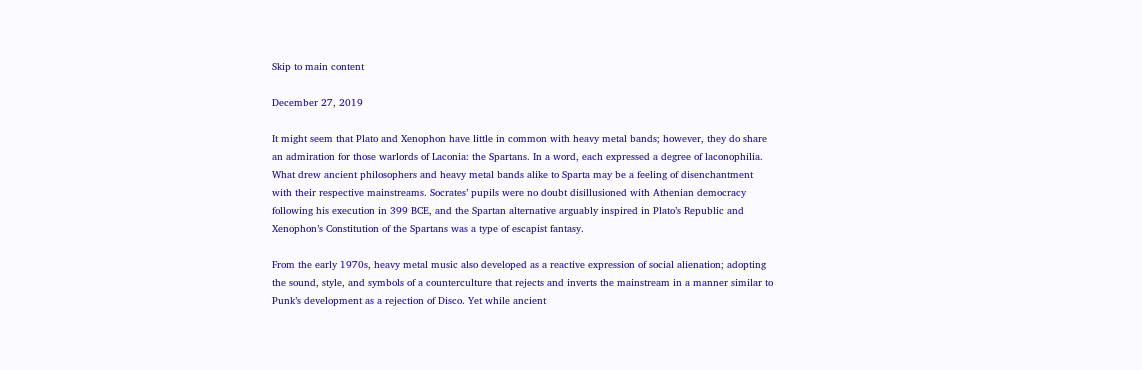Skip to main content

December 27, 2019

It might seem that Plato and Xenophon have little in common with heavy metal bands; however, they do share an admiration for those warlords of Laconia: the Spartans. In a word, each expressed a degree of laconophilia. What drew ancient philosophers and heavy metal bands alike to Sparta may be a feeling of disenchantment with their respective mainstreams. Socrates’ pupils were no doubt disillusioned with Athenian democracy following his execution in 399 BCE, and the Spartan alternative arguably inspired in Plato’s Republic and Xenophon’s Constitution of the Spartans was a type of escapist fantasy.

From the early 1970s, heavy metal music also developed as a reactive expression of social alienation; adopting the sound, style, and symbols of a counterculture that rejects and inverts the mainstream in a manner similar to Punk’s development as a rejection of Disco. Yet while ancient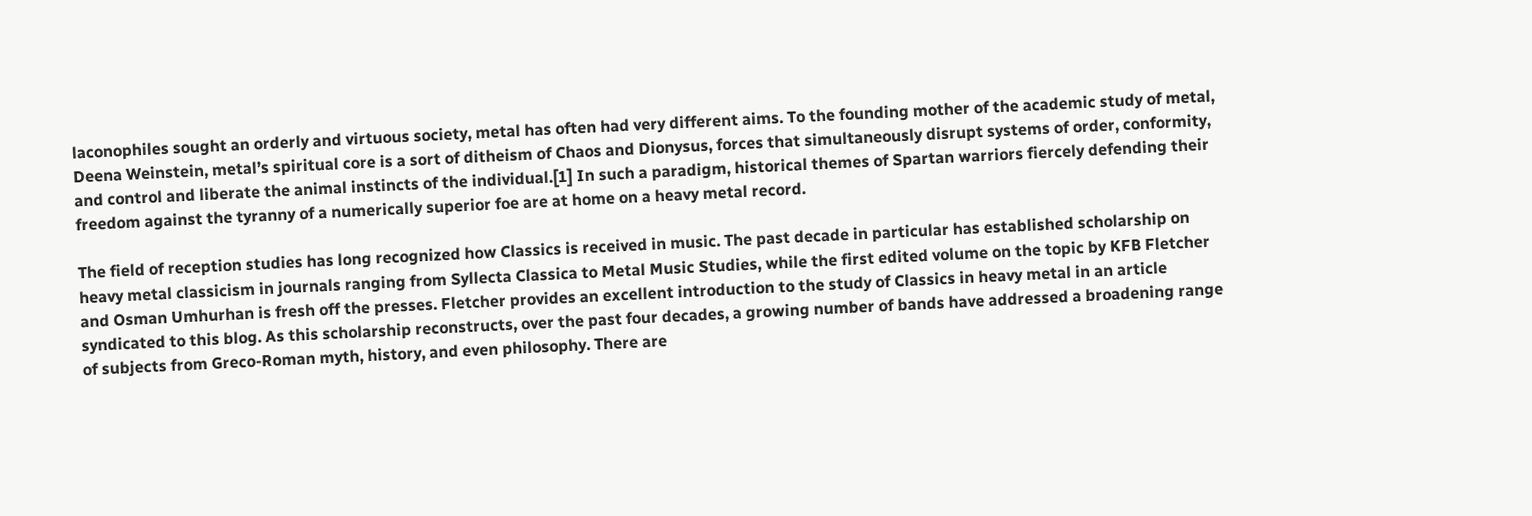laconophiles sought an orderly and virtuous society, metal has often had very different aims. To the founding mother of the academic study of metal, Deena Weinstein, metal’s spiritual core is a sort of ditheism of Chaos and Dionysus, forces that simultaneously disrupt systems of order, conformity, and control and liberate the animal instincts of the individual.[1] In such a paradigm, historical themes of Spartan warriors fiercely defending their freedom against the tyranny of a numerically superior foe are at home on a heavy metal record.

The field of reception studies has long recognized how Classics is received in music. The past decade in particular has established scholarship on heavy metal classicism in journals ranging from Syllecta Classica to Metal Music Studies, while the first edited volume on the topic by KFB Fletcher and Osman Umhurhan is fresh off the presses. Fletcher provides an excellent introduction to the study of Classics in heavy metal in an article syndicated to this blog. As this scholarship reconstructs, over the past four decades, a growing number of bands have addressed a broadening range of subjects from Greco-Roman myth, history, and even philosophy. There are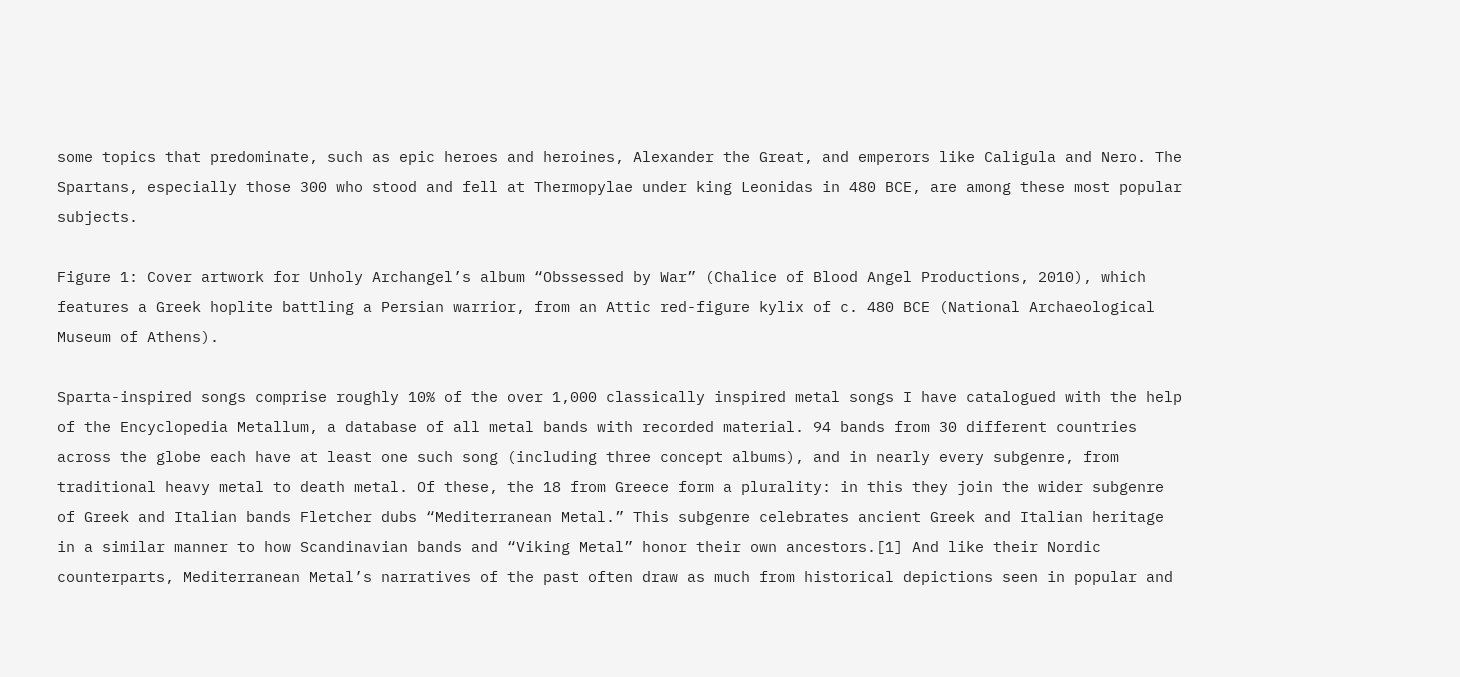some topics that predominate, such as epic heroes and heroines, Alexander the Great, and emperors like Caligula and Nero. The Spartans, especially those 300 who stood and fell at Thermopylae under king Leonidas in 480 BCE, are among these most popular subjects.

Figure 1: Cover artwork for Unholy Archangel’s album “Obssessed by War” (Chalice of Blood Angel Productions, 2010), which features a Greek hoplite battling a Persian warrior, from an Attic red-figure kylix of c. 480 BCE (National Archaeological Museum of Athens).

Sparta-inspired songs comprise roughly 10% of the over 1,000 classically inspired metal songs I have catalogued with the help of the Encyclopedia Metallum, a database of all metal bands with recorded material. 94 bands from 30 different countries across the globe each have at least one such song (including three concept albums), and in nearly every subgenre, from traditional heavy metal to death metal. Of these, the 18 from Greece form a plurality: in this they join the wider subgenre of Greek and Italian bands Fletcher dubs “Mediterranean Metal.” This subgenre celebrates ancient Greek and Italian heritage in a similar manner to how Scandinavian bands and “Viking Metal” honor their own ancestors.[1] And like their Nordic counterparts, Mediterranean Metal’s narratives of the past often draw as much from historical depictions seen in popular and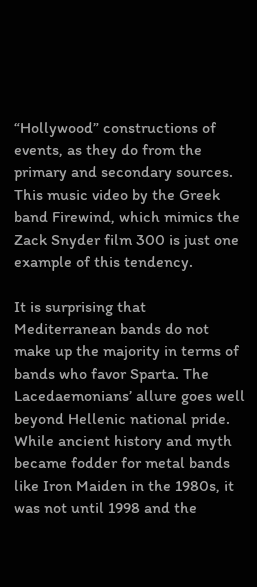“Hollywood” constructions of events, as they do from the primary and secondary sources. This music video by the Greek band Firewind, which mimics the Zack Snyder film 300 is just one example of this tendency.

It is surprising that Mediterranean bands do not make up the majority in terms of bands who favor Sparta. The Lacedaemonians’ allure goes well beyond Hellenic national pride. While ancient history and myth became fodder for metal bands like Iron Maiden in the 1980s, it was not until 1998 and the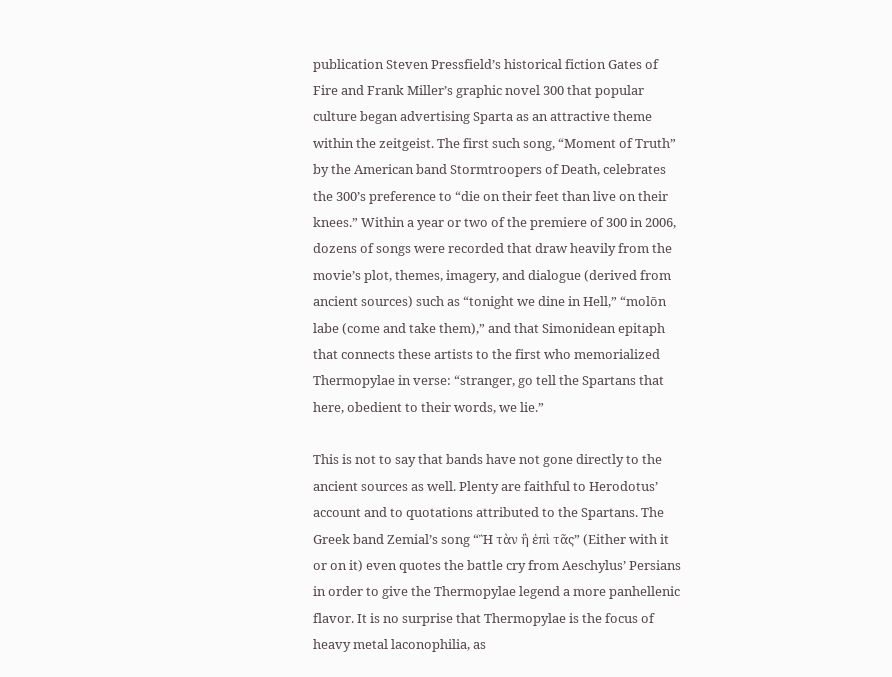publication Steven Pressfield’s historical fiction Gates of Fire and Frank Miller’s graphic novel 300 that popular culture began advertising Sparta as an attractive theme within the zeitgeist. The first such song, “Moment of Truth” by the American band Stormtroopers of Death, celebrates the 300’s preference to “die on their feet than live on their knees.” Within a year or two of the premiere of 300 in 2006, dozens of songs were recorded that draw heavily from the movie’s plot, themes, imagery, and dialogue (derived from ancient sources) such as “tonight we dine in Hell,” “molōn labe (come and take them),” and that Simonidean epitaph that connects these artists to the first who memorialized Thermopylae in verse: “stranger, go tell the Spartans that here, obedient to their words, we lie.”

This is not to say that bands have not gone directly to the ancient sources as well. Plenty are faithful to Herodotus’ account and to quotations attributed to the Spartans. The Greek band Zemial’s song “Ἢ τὰν ἢ ἐπὶ τᾶς” (Either with it or on it) even quotes the battle cry from Aeschylus’ Persians in order to give the Thermopylae legend a more panhellenic flavor. It is no surprise that Thermopylae is the focus of heavy metal laconophilia, as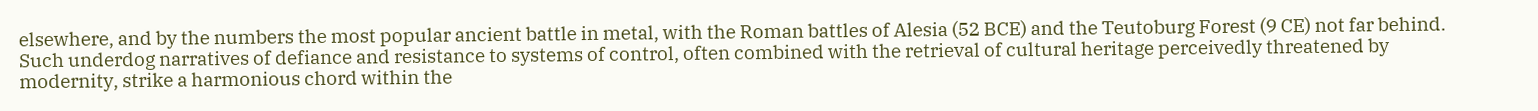elsewhere, and by the numbers the most popular ancient battle in metal, with the Roman battles of Alesia (52 BCE) and the Teutoburg Forest (9 CE) not far behind. Such underdog narratives of defiance and resistance to systems of control, often combined with the retrieval of cultural heritage perceivedly threatened by modernity, strike a harmonious chord within the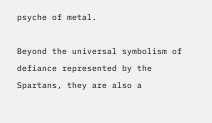psyche of metal.

Beyond the universal symbolism of defiance represented by the Spartans, they are also a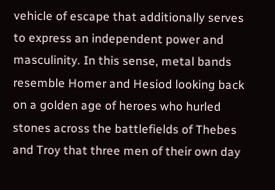vehicle of escape that additionally serves to express an independent power and masculinity. In this sense, metal bands resemble Homer and Hesiod looking back on a golden age of heroes who hurled stones across the battlefields of Thebes and Troy that three men of their own day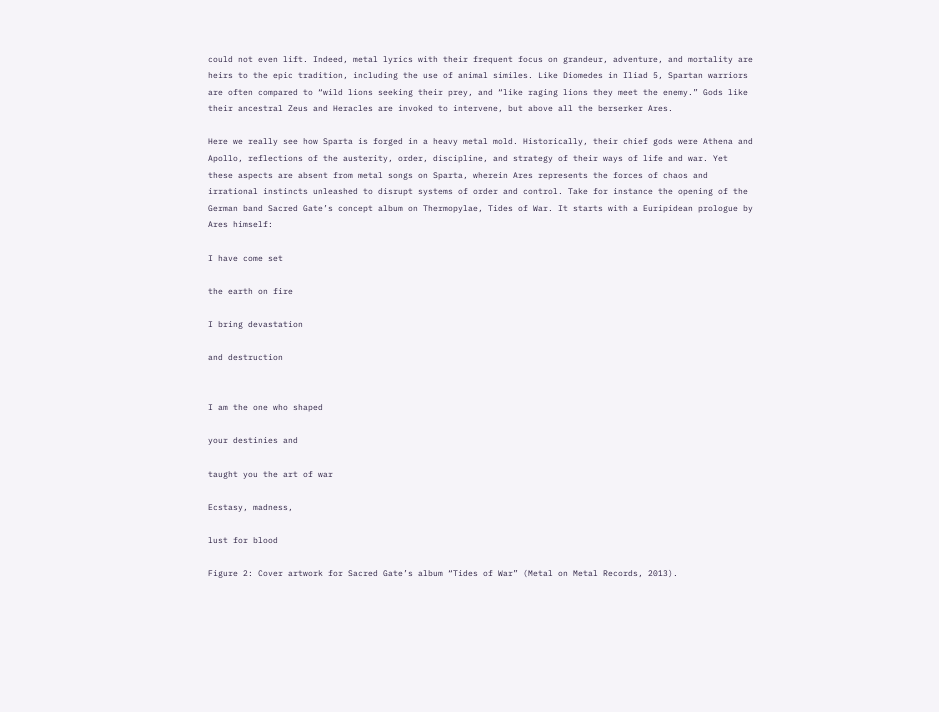could not even lift. Indeed, metal lyrics with their frequent focus on grandeur, adventure, and mortality are heirs to the epic tradition, including the use of animal similes. Like Diomedes in Iliad 5, Spartan warriors are often compared to “wild lions seeking their prey, and “like raging lions they meet the enemy.” Gods like their ancestral Zeus and Heracles are invoked to intervene, but above all the berserker Ares.

Here we really see how Sparta is forged in a heavy metal mold. Historically, their chief gods were Athena and Apollo, reflections of the austerity, order, discipline, and strategy of their ways of life and war. Yet these aspects are absent from metal songs on Sparta, wherein Ares represents the forces of chaos and irrational instincts unleashed to disrupt systems of order and control. Take for instance the opening of the German band Sacred Gate’s concept album on Thermopylae, Tides of War. It starts with a Euripidean prologue by Ares himself:

I have come set

the earth on fire

I bring devastation

and destruction


I am the one who shaped

your destinies and

taught you the art of war

Ecstasy, madness,

lust for blood

Figure 2: Cover artwork for Sacred Gate’s album “Tides of War” (Metal on Metal Records, 2013).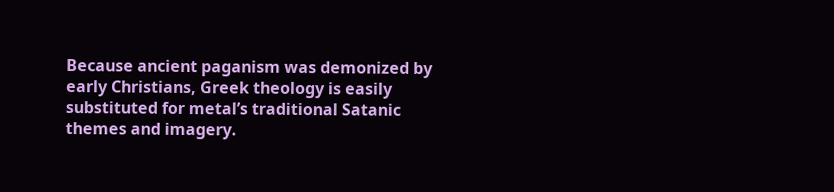Because ancient paganism was demonized by early Christians, Greek theology is easily substituted for metal’s traditional Satanic themes and imagery.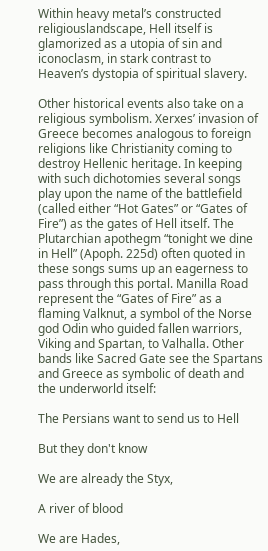Within heavy metal’s constructed religiouslandscape, Hell itself is glamorized as a utopia of sin and iconoclasm, in stark contrast to Heaven’s dystopia of spiritual slavery.

Other historical events also take on a religious symbolism. Xerxes’ invasion of Greece becomes analogous to foreign religions like Christianity coming to destroy Hellenic heritage. In keeping with such dichotomies several songs play upon the name of the battlefield (called either “Hot Gates” or “Gates of Fire”) as the gates of Hell itself. The Plutarchian apothegm “tonight we dine in Hell” (Apoph. 225d) often quoted in these songs sums up an eagerness to pass through this portal. Manilla Road represent the “Gates of Fire” as a flaming Valknut, a symbol of the Norse god Odin who guided fallen warriors, Viking and Spartan, to Valhalla. Other bands like Sacred Gate see the Spartans and Greece as symbolic of death and the underworld itself:

The Persians want to send us to Hell

But they don't know

We are already the Styx,

A river of blood

We are Hades,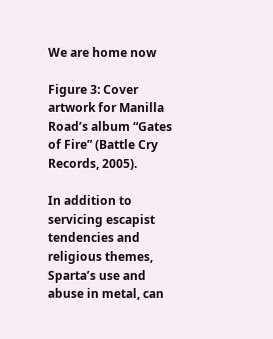We are home now

Figure 3: Cover artwork for Manilla Road’s album “Gates of Fire” (Battle Cry Records, 2005).

In addition to servicing escapist tendencies and religious themes, Sparta’s use and abuse in metal, can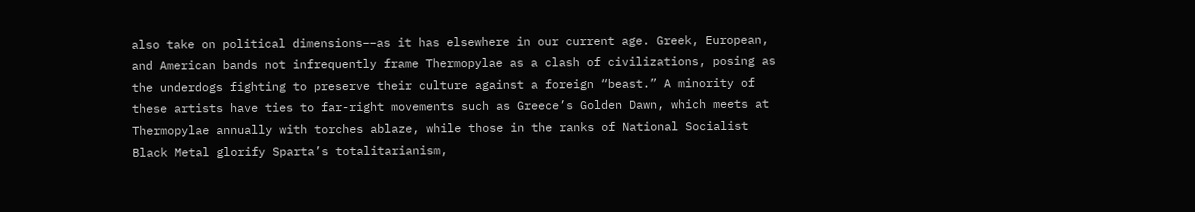also take on political dimensions––as it has elsewhere in our current age. Greek, European, and American bands not infrequently frame Thermopylae as a clash of civilizations, posing as the underdogs fighting to preserve their culture against a foreign “beast.” A minority of these artists have ties to far-right movements such as Greece’s Golden Dawn, which meets at Thermopylae annually with torches ablaze, while those in the ranks of National Socialist Black Metal glorify Sparta’s totalitarianism,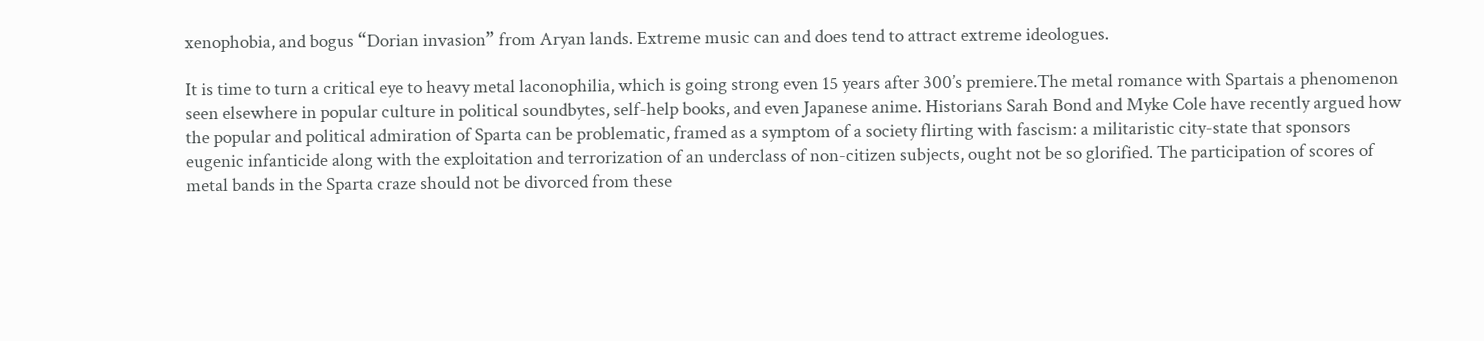xenophobia, and bogus “Dorian invasion” from Aryan lands. Extreme music can and does tend to attract extreme ideologues.

It is time to turn a critical eye to heavy metal laconophilia, which is going strong even 15 years after 300’s premiere.The metal romance with Spartais a phenomenon seen elsewhere in popular culture in political soundbytes, self-help books, and even Japanese anime. Historians Sarah Bond and Myke Cole have recently argued how the popular and political admiration of Sparta can be problematic, framed as a symptom of a society flirting with fascism: a militaristic city-state that sponsors eugenic infanticide along with the exploitation and terrorization of an underclass of non-citizen subjects, ought not be so glorified. The participation of scores of metal bands in the Sparta craze should not be divorced from these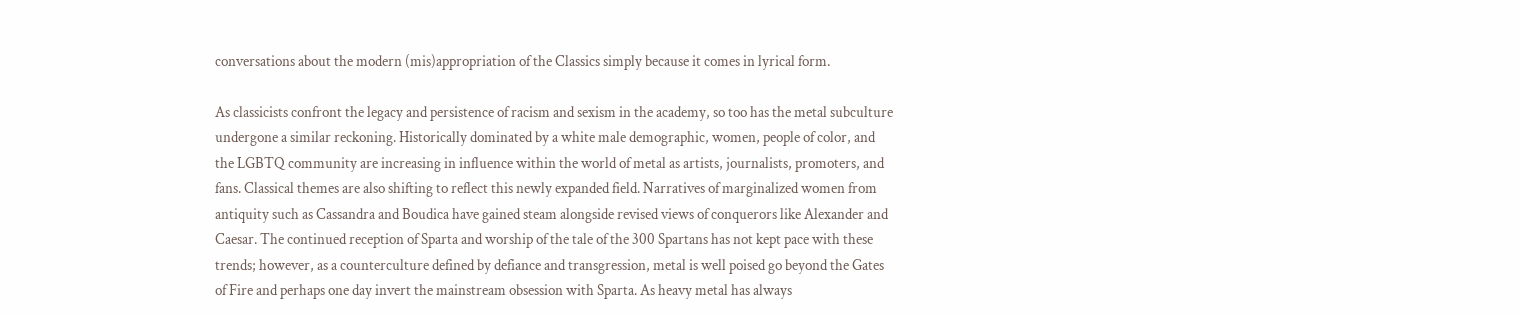conversations about the modern (mis)appropriation of the Classics simply because it comes in lyrical form.

As classicists confront the legacy and persistence of racism and sexism in the academy, so too has the metal subculture undergone a similar reckoning. Historically dominated by a white male demographic, women, people of color, and the LGBTQ community are increasing in influence within the world of metal as artists, journalists, promoters, and fans. Classical themes are also shifting to reflect this newly expanded field. Narratives of marginalized women from antiquity such as Cassandra and Boudica have gained steam alongside revised views of conquerors like Alexander and Caesar. The continued reception of Sparta and worship of the tale of the 300 Spartans has not kept pace with these trends; however, as a counterculture defined by defiance and transgression, metal is well poised go beyond the Gates of Fire and perhaps one day invert the mainstream obsession with Sparta. As heavy metal has always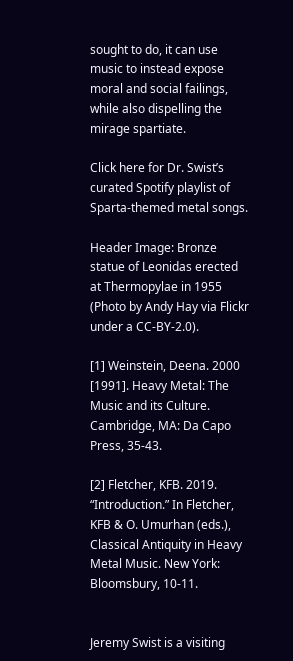sought to do, it can use music to instead expose moral and social failings, while also dispelling the mirage spartiate.

Click here for Dr. Swist’s curated Spotify playlist of Sparta-themed metal songs.

Header Image: Bronze statue of Leonidas erected at Thermopylae in 1955 (Photo by Andy Hay via Flickr under a CC-BY-2.0).

[1] Weinstein, Deena. 2000 [1991]. Heavy Metal: The Music and its Culture. Cambridge, MA: Da Capo Press, 35-43.

[2] Fletcher, KFB. 2019. “Introduction.” In Fletcher, KFB & O. Umurhan (eds.), Classical Antiquity in Heavy Metal Music. New York: Bloomsbury, 10-11.


Jeremy Swist is a visiting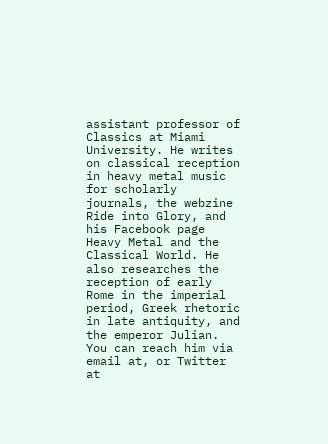assistant professor of Classics at Miami University. He writes on classical reception in heavy metal music for scholarly journals, the webzine Ride into Glory, and his Facebook page Heavy Metal and the Classical World. He also researches the reception of early Rome in the imperial period, Greek rhetoric in late antiquity, and the emperor Julian. You can reach him via email at, or Twitter at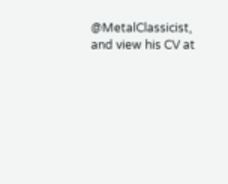@MetalClassicist, and view his CV at